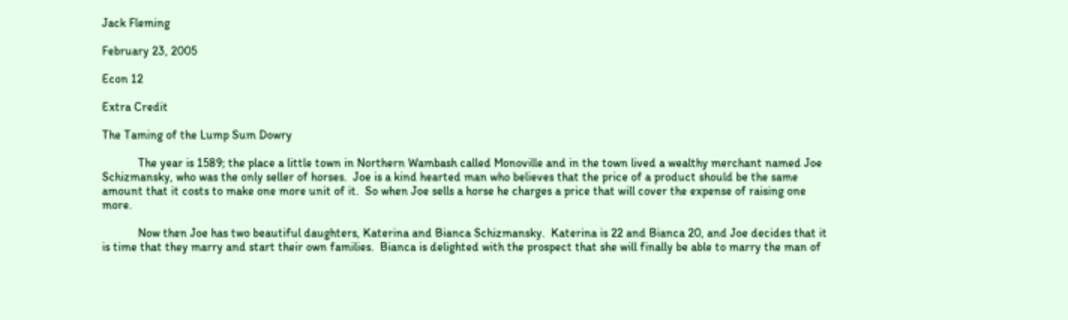Jack Fleming

February 23, 2005

Econ 12

Extra Credit

The Taming of the Lump Sum Dowry

            The year is 1589; the place a little town in Northern Wambash called Monoville and in the town lived a wealthy merchant named Joe Schizmansky, who was the only seller of horses.  Joe is a kind hearted man who believes that the price of a product should be the same amount that it costs to make one more unit of it.  So when Joe sells a horse he charges a price that will cover the expense of raising one more.

            Now then Joe has two beautiful daughters, Katerina and Bianca Schizmansky.  Katerina is 22 and Bianca 20, and Joe decides that it is time that they marry and start their own families.  Bianca is delighted with the prospect that she will finally be able to marry the man of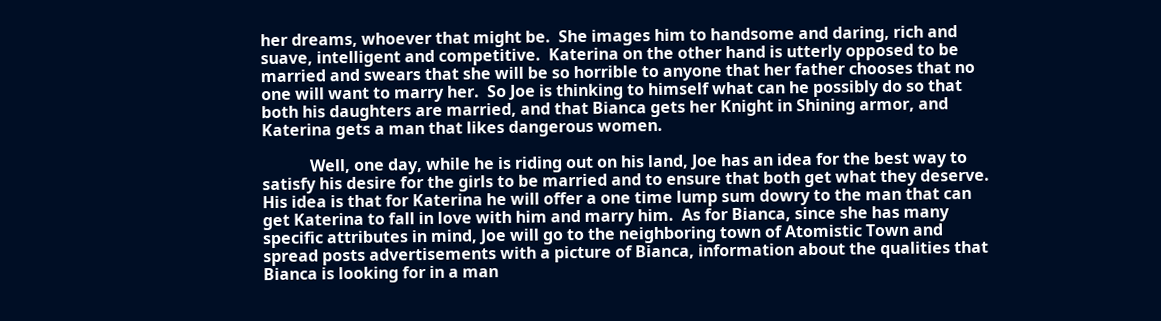her dreams, whoever that might be.  She images him to handsome and daring, rich and suave, intelligent and competitive.  Katerina on the other hand is utterly opposed to be married and swears that she will be so horrible to anyone that her father chooses that no one will want to marry her.  So Joe is thinking to himself what can he possibly do so that both his daughters are married, and that Bianca gets her Knight in Shining armor, and Katerina gets a man that likes dangerous women.

            Well, one day, while he is riding out on his land, Joe has an idea for the best way to satisfy his desire for the girls to be married and to ensure that both get what they deserve.  His idea is that for Katerina he will offer a one time lump sum dowry to the man that can get Katerina to fall in love with him and marry him.  As for Bianca, since she has many specific attributes in mind, Joe will go to the neighboring town of Atomistic Town and spread posts advertisements with a picture of Bianca, information about the qualities that Bianca is looking for in a man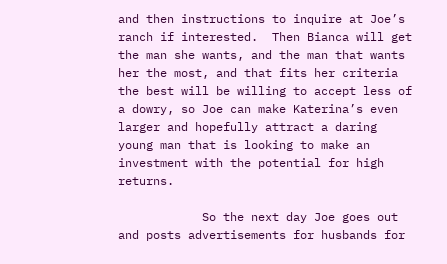and then instructions to inquire at Joe’s ranch if interested.  Then Bianca will get the man she wants, and the man that wants her the most, and that fits her criteria the best will be willing to accept less of a dowry, so Joe can make Katerina’s even larger and hopefully attract a daring young man that is looking to make an investment with the potential for high returns.

            So the next day Joe goes out and posts advertisements for husbands for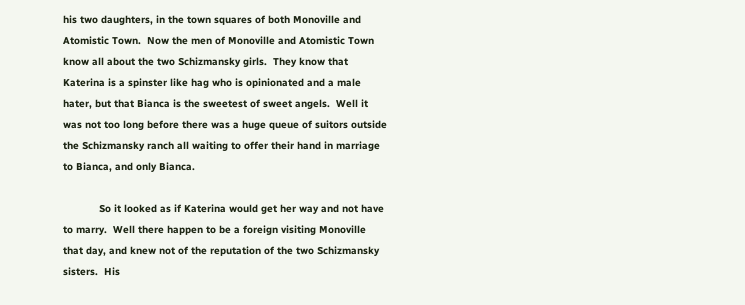his two daughters, in the town squares of both Monoville and Atomistic Town.  Now the men of Monoville and Atomistic Town know all about the two Schizmansky girls.  They know that Katerina is a spinster like hag who is opinionated and a male hater, but that Bianca is the sweetest of sweet angels.  Well it was not too long before there was a huge queue of suitors outside the Schizmansky ranch all waiting to offer their hand in marriage to Bianca, and only Bianca.

            So it looked as if Katerina would get her way and not have to marry.  Well there happen to be a foreign visiting Monoville that day, and knew not of the reputation of the two Schizmansky sisters.  His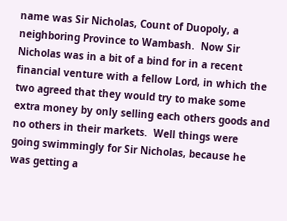name was Sir Nicholas, Count of Duopoly, a neighboring Province to Wambash.  Now Sir Nicholas was in a bit of a bind for in a recent financial venture with a fellow Lord, in which the two agreed that they would try to make some extra money by only selling each others goods and no others in their markets.  Well things were going swimmingly for Sir Nicholas, because he was getting a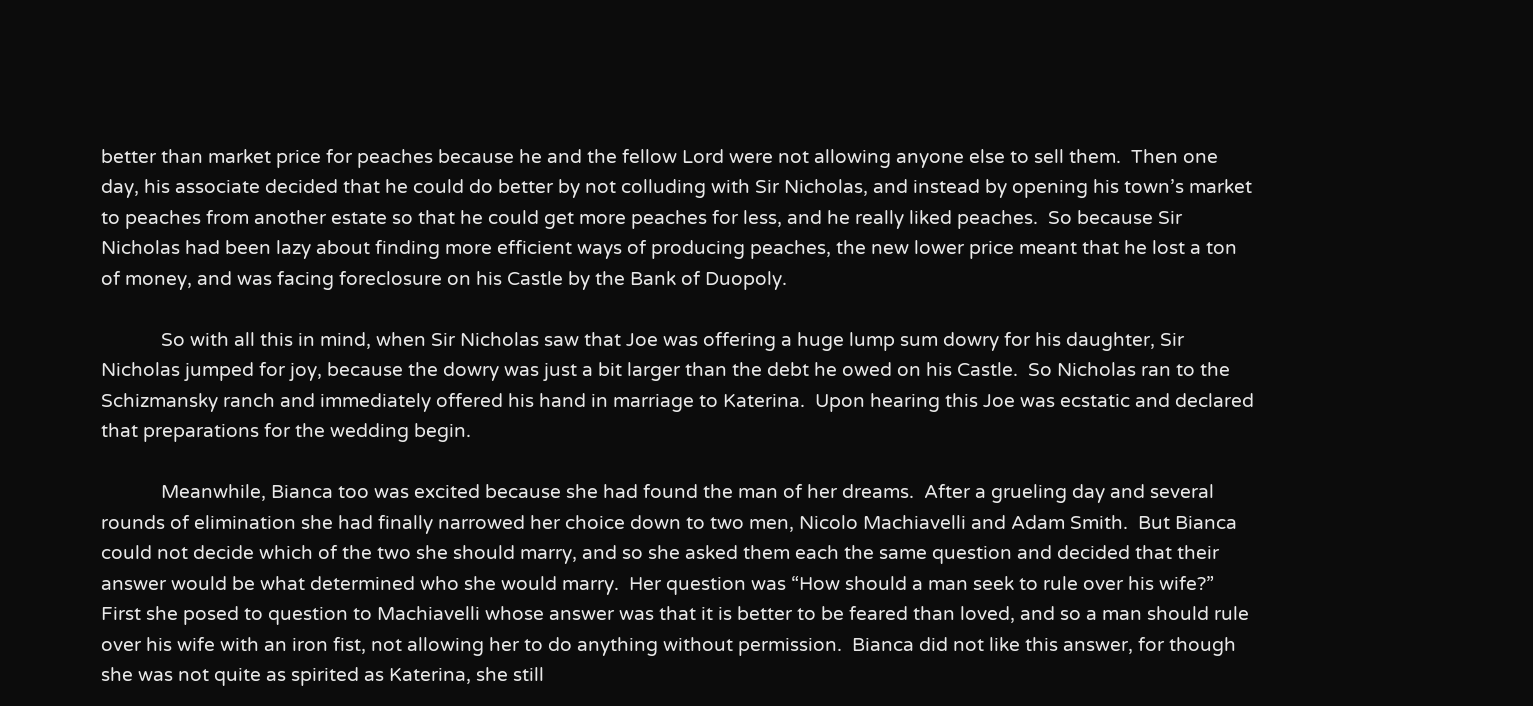better than market price for peaches because he and the fellow Lord were not allowing anyone else to sell them.  Then one day, his associate decided that he could do better by not colluding with Sir Nicholas, and instead by opening his town’s market to peaches from another estate so that he could get more peaches for less, and he really liked peaches.  So because Sir Nicholas had been lazy about finding more efficient ways of producing peaches, the new lower price meant that he lost a ton of money, and was facing foreclosure on his Castle by the Bank of Duopoly.

            So with all this in mind, when Sir Nicholas saw that Joe was offering a huge lump sum dowry for his daughter, Sir Nicholas jumped for joy, because the dowry was just a bit larger than the debt he owed on his Castle.  So Nicholas ran to the Schizmansky ranch and immediately offered his hand in marriage to Katerina.  Upon hearing this Joe was ecstatic and declared that preparations for the wedding begin.

            Meanwhile, Bianca too was excited because she had found the man of her dreams.  After a grueling day and several rounds of elimination she had finally narrowed her choice down to two men, Nicolo Machiavelli and Adam Smith.  But Bianca could not decide which of the two she should marry, and so she asked them each the same question and decided that their answer would be what determined who she would marry.  Her question was “How should a man seek to rule over his wife?”  First she posed to question to Machiavelli whose answer was that it is better to be feared than loved, and so a man should rule over his wife with an iron fist, not allowing her to do anything without permission.  Bianca did not like this answer, for though she was not quite as spirited as Katerina, she still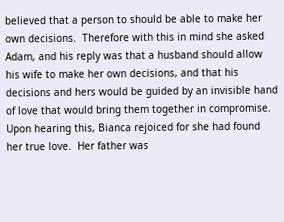believed that a person to should be able to make her own decisions.  Therefore with this in mind she asked Adam, and his reply was that a husband should allow his wife to make her own decisions, and that his decisions and hers would be guided by an invisible hand of love that would bring them together in compromise.  Upon hearing this, Bianca rejoiced for she had found her true love.  Her father was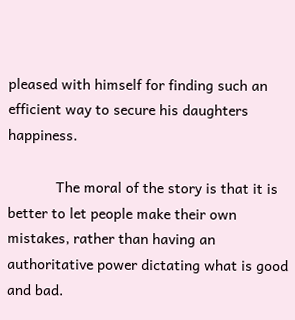pleased with himself for finding such an efficient way to secure his daughters happiness.

            The moral of the story is that it is better to let people make their own mistakes, rather than having an authoritative power dictating what is good and bad.